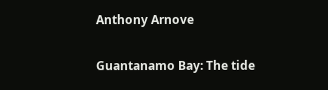Anthony Arnove

Guantanamo Bay: The tide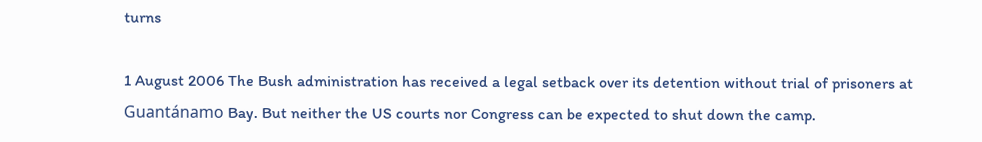turns

1 August 2006 The Bush administration has received a legal setback over its detention without trial of prisoners at Guantánamo Bay. But neither the US courts nor Congress can be expected to shut down the camp.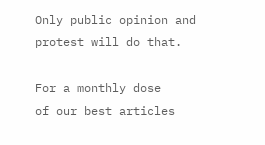Only public opinion and protest will do that.

For a monthly dose
of our best articles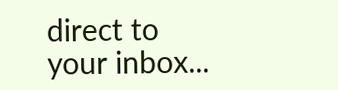direct to your inbox...